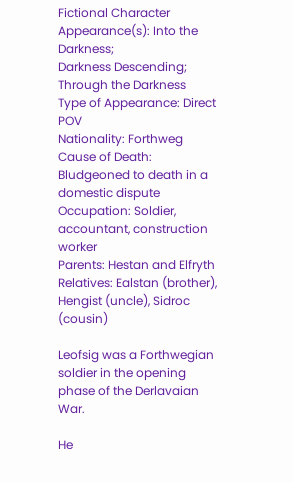Fictional Character
Appearance(s): Into the Darkness;
Darkness Descending;
Through the Darkness
Type of Appearance: Direct POV
Nationality: Forthweg
Cause of Death: Bludgeoned to death in a domestic dispute
Occupation: Soldier, accountant, construction worker
Parents: Hestan and Elfryth
Relatives: Ealstan (brother), Hengist (uncle), Sidroc (cousin)

Leofsig was a Forthwegian soldier in the opening phase of the Derlavaian War.

He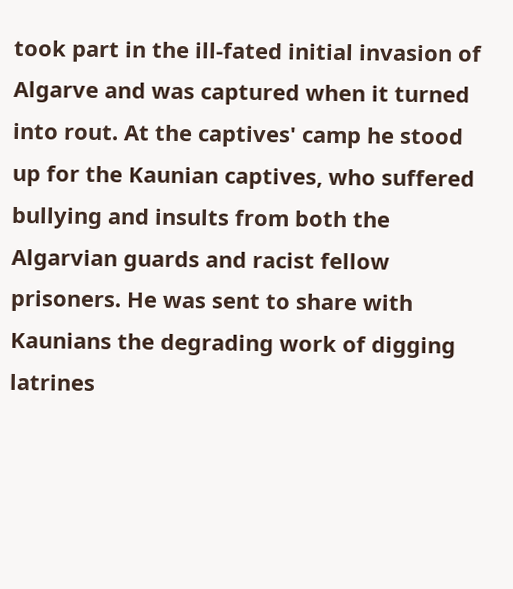took part in the ill-fated initial invasion of Algarve and was captured when it turned into rout. At the captives' camp he stood up for the Kaunian captives, who suffered bullying and insults from both the Algarvian guards and racist fellow prisoners. He was sent to share with Kaunians the degrading work of digging latrines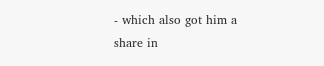- which also got him a share in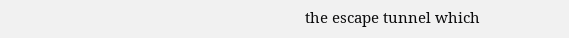the escape tunnel which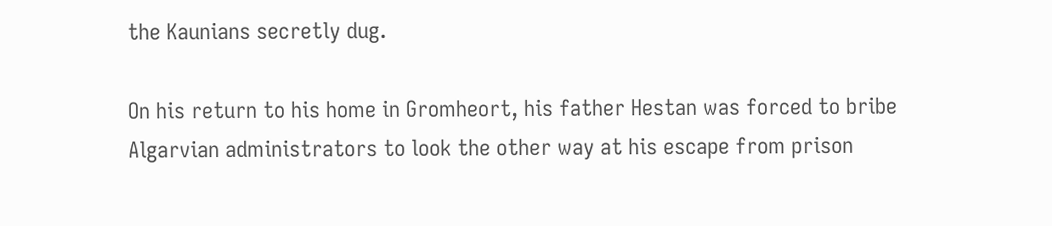the Kaunians secretly dug.

On his return to his home in Gromheort, his father Hestan was forced to bribe Algarvian administrators to look the other way at his escape from prison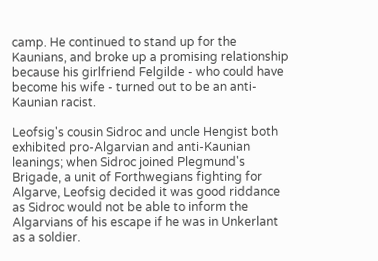camp. He continued to stand up for the Kaunians, and broke up a promising relationship because his girlfriend Felgilde - who could have become his wife - turned out to be an anti-Kaunian racist.

Leofsig's cousin Sidroc and uncle Hengist both exhibited pro-Algarvian and anti-Kaunian leanings; when Sidroc joined Plegmund's Brigade, a unit of Forthwegians fighting for Algarve, Leofsig decided it was good riddance as Sidroc would not be able to inform the Algarvians of his escape if he was in Unkerlant as a soldier.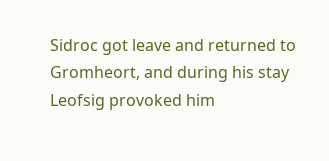Sidroc got leave and returned to Gromheort, and during his stay Leofsig provoked him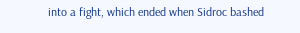into a fight, which ended when Sidroc bashed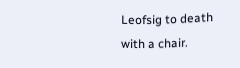Leofsig to death with a chair.